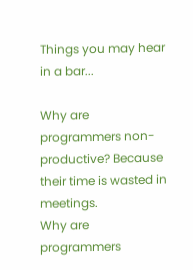Things you may hear in a bar...

Why are programmers non-productive? Because their time is wasted in meetings.
Why are programmers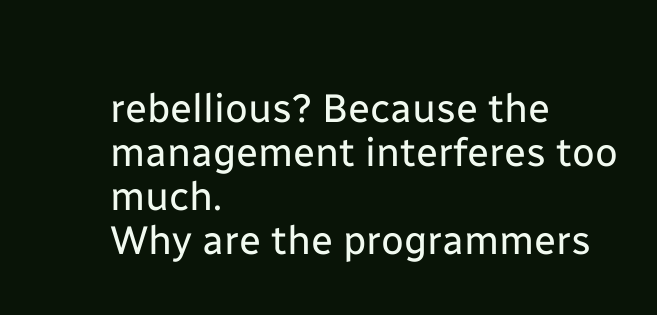rebellious? Because the management interferes too much.
Why are the programmers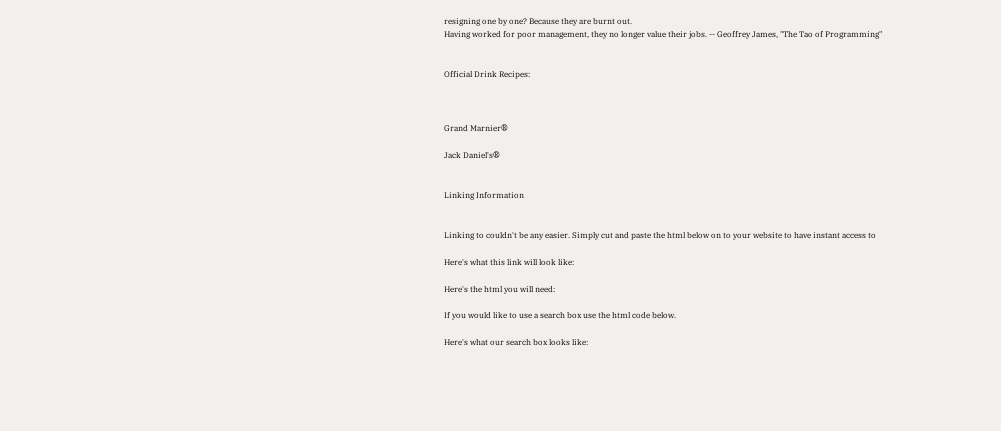resigning one by one? Because they are burnt out.
Having worked for poor management, they no longer value their jobs. -- Geoffrey James, "The Tao of Programming"


Official Drink Recipes:



Grand Marnier®

Jack Daniel's®


Linking Information


Linking to couldn't be any easier. Simply cut and paste the html below on to your website to have instant access to

Here's what this link will look like:

Here's the html you will need:

If you would like to use a search box use the html code below.

Here's what our search box looks like: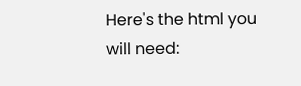Here's the html you will need: